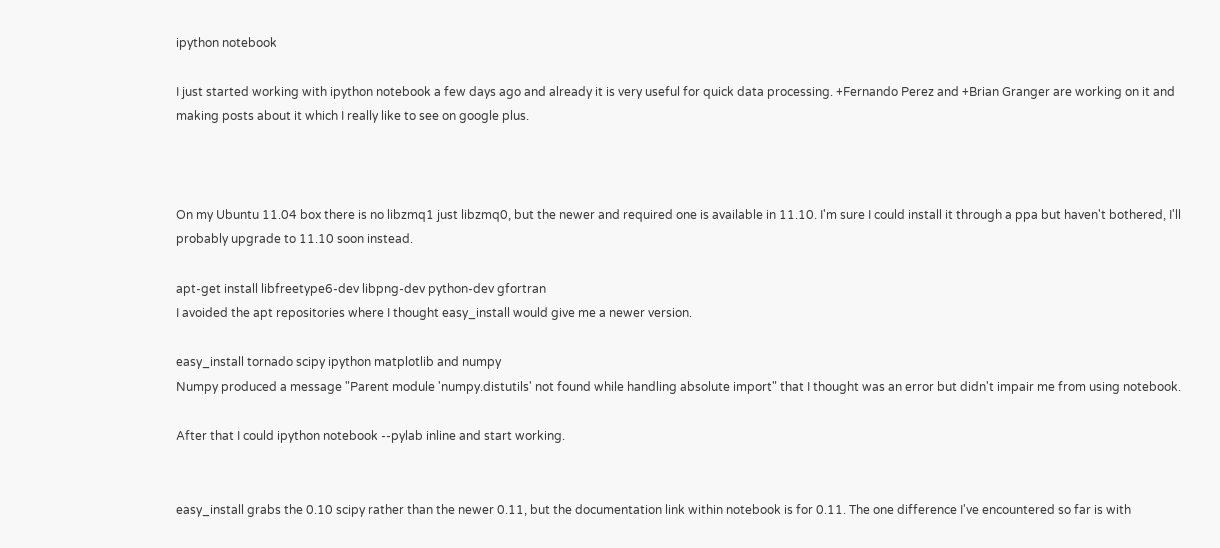ipython notebook

I just started working with ipython notebook a few days ago and already it is very useful for quick data processing. +Fernando Perez and +Brian Granger are working on it and making posts about it which I really like to see on google plus.



On my Ubuntu 11.04 box there is no libzmq1 just libzmq0, but the newer and required one is available in 11.10. I'm sure I could install it through a ppa but haven't bothered, I'll probably upgrade to 11.10 soon instead.

apt-get install libfreetype6-dev libpng-dev python-dev gfortran
I avoided the apt repositories where I thought easy_install would give me a newer version.

easy_install tornado scipy ipython matplotlib and numpy
Numpy produced a message "Parent module 'numpy.distutils' not found while handling absolute import" that I thought was an error but didn't impair me from using notebook.

After that I could ipython notebook --pylab inline and start working.


easy_install grabs the 0.10 scipy rather than the newer 0.11, but the documentation link within notebook is for 0.11. The one difference I've encountered so far is with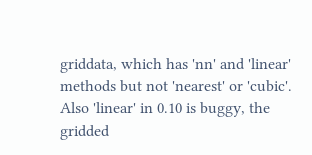griddata, which has 'nn' and 'linear' methods but not 'nearest' or 'cubic'. Also 'linear' in 0.10 is buggy, the gridded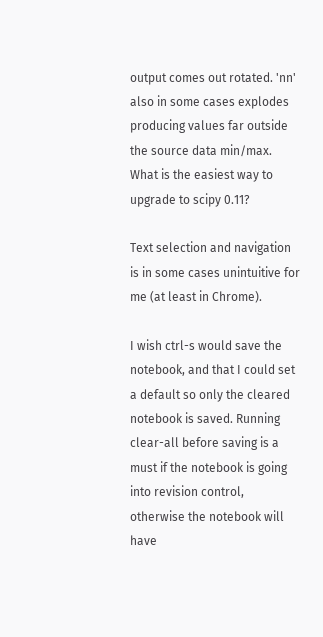output comes out rotated. 'nn' also in some cases explodes producing values far outside the source data min/max. What is the easiest way to upgrade to scipy 0.11?

Text selection and navigation is in some cases unintuitive for me (at least in Chrome).

I wish ctrl-s would save the notebook, and that I could set a default so only the cleared notebook is saved. Running clear-all before saving is a must if the notebook is going into revision control, otherwise the notebook will have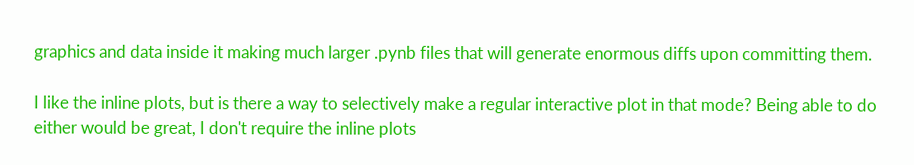graphics and data inside it making much larger .pynb files that will generate enormous diffs upon committing them.

I like the inline plots, but is there a way to selectively make a regular interactive plot in that mode? Being able to do either would be great, I don't require the inline plots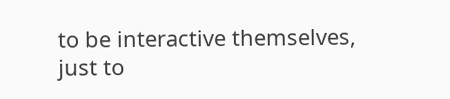to be interactive themselves, just to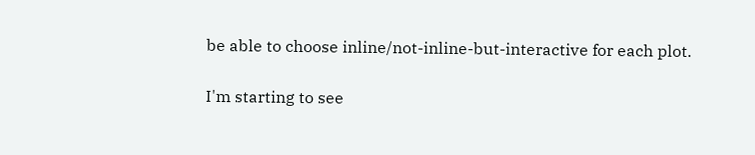be able to choose inline/not-inline-but-interactive for each plot.

I'm starting to see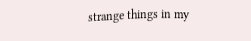strange things in my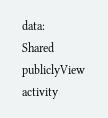data:
Shared publiclyView activity